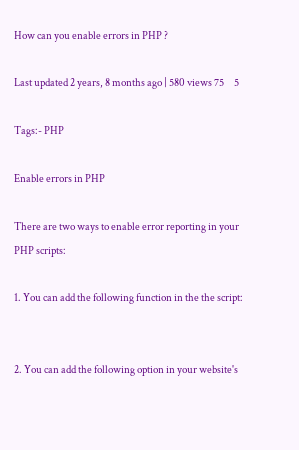How can you enable errors in PHP ?

Last updated 2 years, 8 months ago | 580 views 75     5

Tags:- PHP

Enable errors in PHP

There are two ways to enable error reporting in your PHP scripts:

1. You can add the following function in the the script:


2. You can add the following option in your website's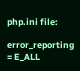php.ini file:

error_reporting = E_ALL